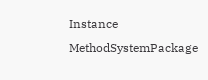Instance MethodSystemPackage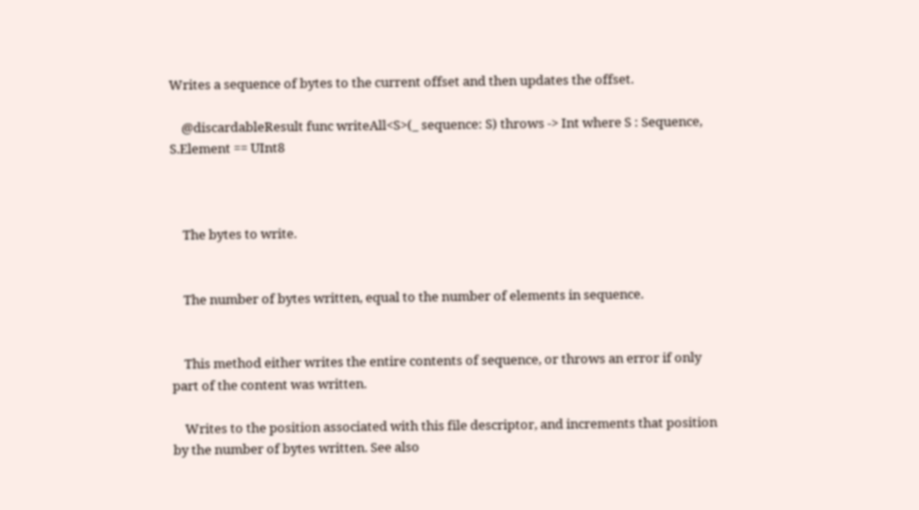Writes a sequence of bytes to the current offset and then updates the offset.

    @discardableResult func writeAll<S>(_ sequence: S) throws -> Int where S : Sequence, S.Element == UInt8



    The bytes to write.


    The number of bytes written, equal to the number of elements in sequence.


    This method either writes the entire contents of sequence, or throws an error if only part of the content was written.

    Writes to the position associated with this file descriptor, and increments that position by the number of bytes written. See also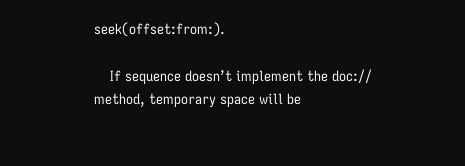seek(offset:from:).

    If sequence doesn’t implement the doc:// method, temporary space will be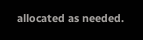allocated as needed.